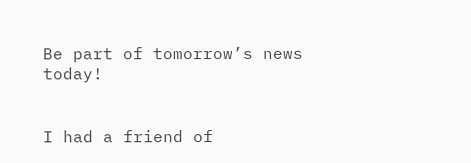Be part of tomorrow’s news today!


I had a friend of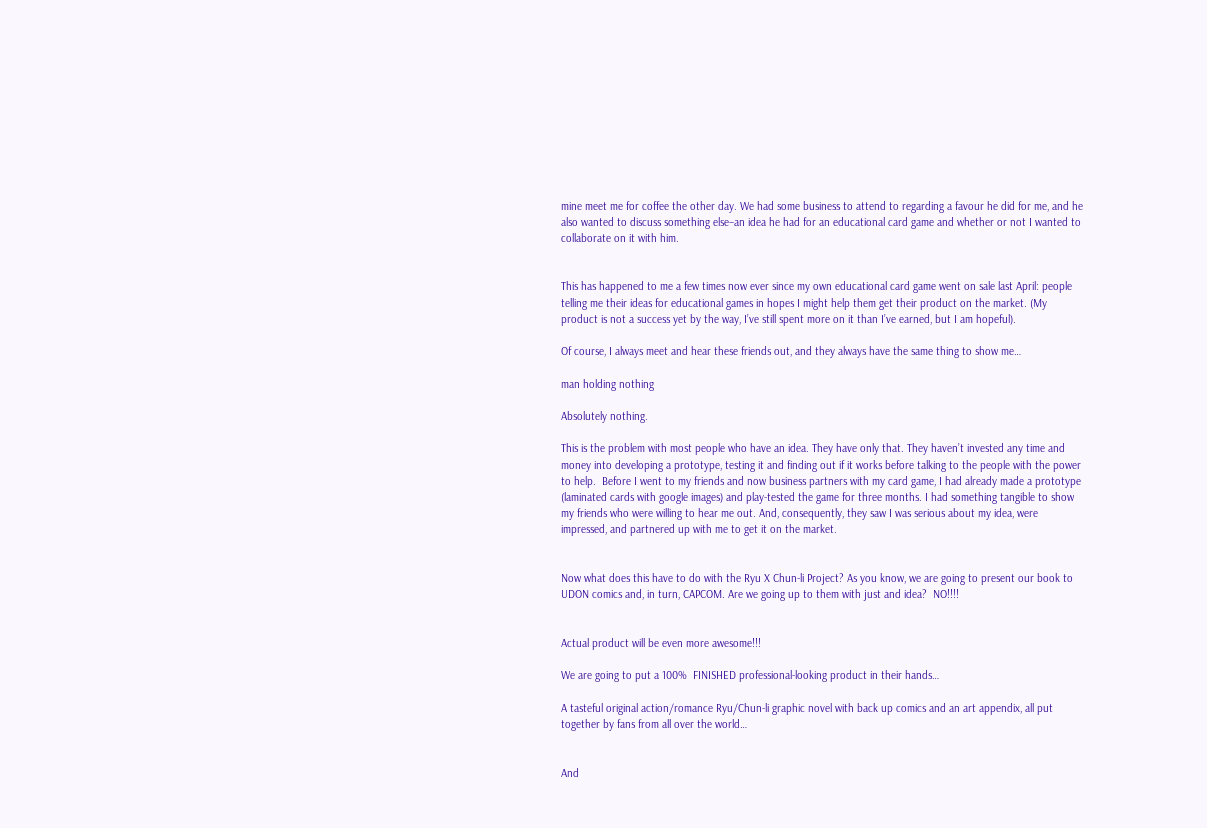mine meet me for coffee the other day. We had some business to attend to regarding a favour he did for me, and he also wanted to discuss something else–an idea he had for an educational card game and whether or not I wanted to collaborate on it with him.


This has happened to me a few times now ever since my own educational card game went on sale last April: people telling me their ideas for educational games in hopes I might help them get their product on the market. (My product is not a success yet by the way, I’ve still spent more on it than I’ve earned, but I am hopeful).

Of course, I always meet and hear these friends out, and they always have the same thing to show me…

man holding nothing

Absolutely nothing.

This is the problem with most people who have an idea. They have only that. They haven’t invested any time and money into developing a prototype, testing it and finding out if it works before talking to the people with the power to help.  Before I went to my friends and now business partners with my card game, I had already made a prototype (laminated cards with google images) and play-tested the game for three months. I had something tangible to show my friends who were willing to hear me out. And, consequently, they saw I was serious about my idea, were impressed, and partnered up with me to get it on the market.


Now what does this have to do with the Ryu X Chun-li Project? As you know, we are going to present our book to UDON comics and, in turn, CAPCOM. Are we going up to them with just and idea?  NO!!!!


Actual product will be even more awesome!!!

We are going to put a 100%  FINISHED professional-looking product in their hands…

A tasteful original action/romance Ryu/Chun-li graphic novel with back up comics and an art appendix, all put together by fans from all over the world…


And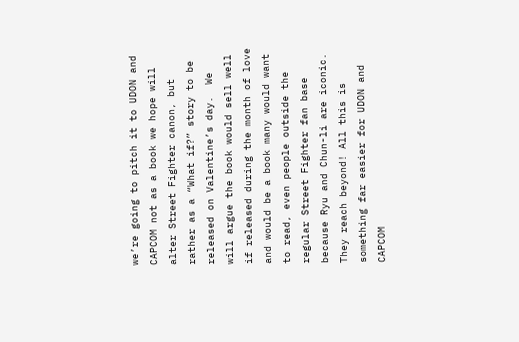we’re going to pitch it to UDON and CAPCOM not as a book we hope will alter Street Fighter canon, but rather as a “What if?” story to be released on Valentine’s day.  We will argue the book would sell well if released during the month of love and would be a book many would want to read, even people outside the regular Street Fighter fan base because Ryu and Chun-li are iconic. They reach beyond! All this is something far easier for UDON and CAPCOM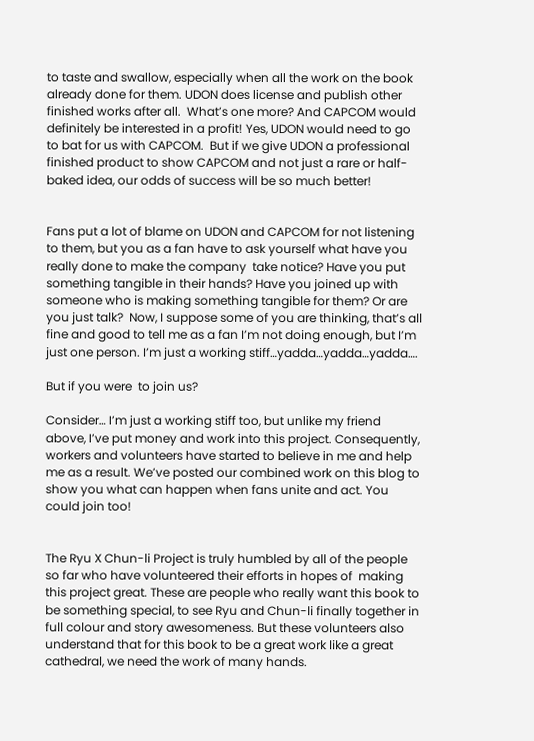to taste and swallow, especially when all the work on the book already done for them. UDON does license and publish other finished works after all.  What’s one more? And CAPCOM would definitely be interested in a profit! Yes, UDON would need to go to bat for us with CAPCOM.  But if we give UDON a professional finished product to show CAPCOM and not just a rare or half-baked idea, our odds of success will be so much better!


Fans put a lot of blame on UDON and CAPCOM for not listening to them, but you as a fan have to ask yourself what have you really done to make the company  take notice? Have you put something tangible in their hands? Have you joined up with someone who is making something tangible for them? Or are you just talk?  Now, I suppose some of you are thinking, that’s all fine and good to tell me as a fan I’m not doing enough, but I’m just one person. I’m just a working stiff…yadda…yadda…yadda….

But if you were  to join us?

Consider… I’m just a working stiff too, but unlike my friend above, I’ve put money and work into this project. Consequently, workers and volunteers have started to believe in me and help me as a result. We’ve posted our combined work on this blog to show you what can happen when fans unite and act. You could join too!


The Ryu X Chun-li Project is truly humbled by all of the people so far who have volunteered their efforts in hopes of  making this project great. These are people who really want this book to be something special, to see Ryu and Chun-li finally together in full colour and story awesomeness. But these volunteers also understand that for this book to be a great work like a great cathedral, we need the work of many hands.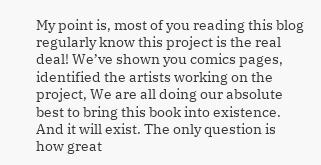My point is, most of you reading this blog regularly know this project is the real deal! We’ve shown you comics pages, identified the artists working on the project, We are all doing our absolute best to bring this book into existence. And it will exist. The only question is how great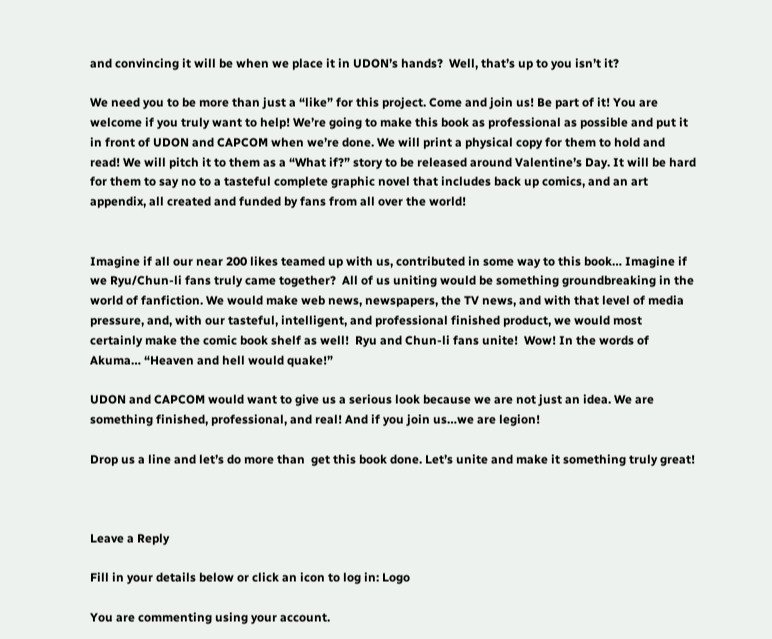and convincing it will be when we place it in UDON’s hands?  Well, that’s up to you isn’t it?

We need you to be more than just a “like” for this project. Come and join us! Be part of it! You are welcome if you truly want to help! We’re going to make this book as professional as possible and put it in front of UDON and CAPCOM when we’re done. We will print a physical copy for them to hold and read! We will pitch it to them as a “What if?” story to be released around Valentine’s Day. It will be hard for them to say no to a tasteful complete graphic novel that includes back up comics, and an art appendix, all created and funded by fans from all over the world!


Imagine if all our near 200 likes teamed up with us, contributed in some way to this book… Imagine if we Ryu/Chun-li fans truly came together?  All of us uniting would be something groundbreaking in the world of fanfiction. We would make web news, newspapers, the TV news, and with that level of media pressure, and, with our tasteful, intelligent, and professional finished product, we would most certainly make the comic book shelf as well!  Ryu and Chun-li fans unite!  Wow! In the words of Akuma… “Heaven and hell would quake!”

UDON and CAPCOM would want to give us a serious look because we are not just an idea. We are something finished, professional, and real! And if you join us…we are legion!

Drop us a line and let’s do more than  get this book done. Let’s unite and make it something truly great!



Leave a Reply

Fill in your details below or click an icon to log in: Logo

You are commenting using your account.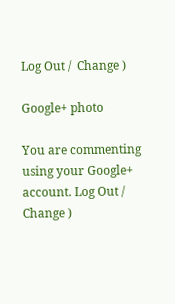Log Out /  Change )

Google+ photo

You are commenting using your Google+ account. Log Out /  Change )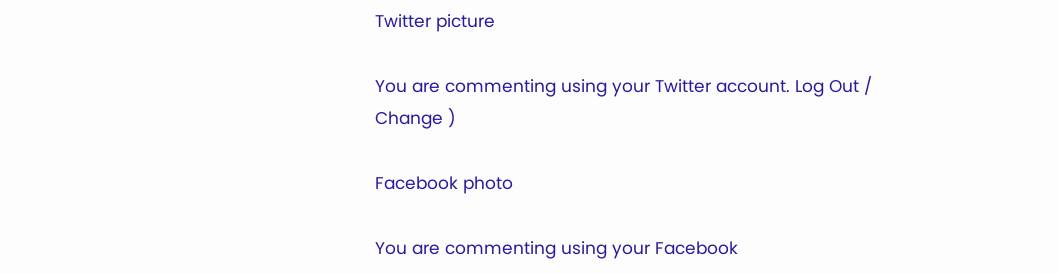Twitter picture

You are commenting using your Twitter account. Log Out /  Change )

Facebook photo

You are commenting using your Facebook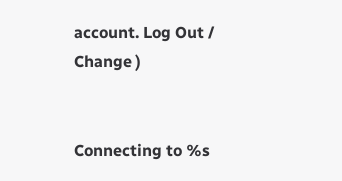account. Log Out /  Change )


Connecting to %s